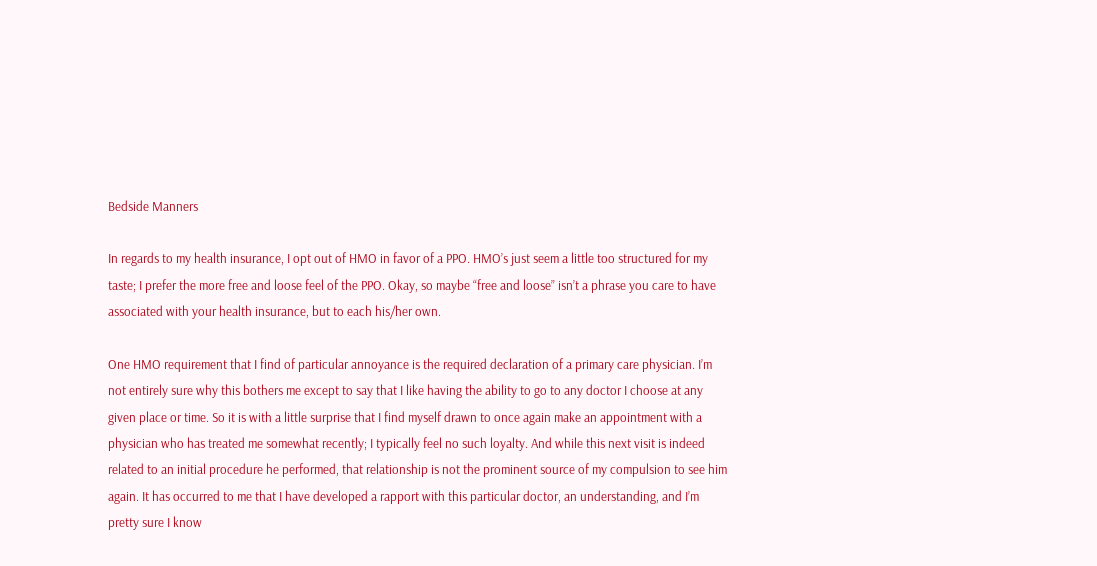Bedside Manners

In regards to my health insurance, I opt out of HMO in favor of a PPO. HMO’s just seem a little too structured for my taste; I prefer the more free and loose feel of the PPO. Okay, so maybe “free and loose” isn’t a phrase you care to have associated with your health insurance, but to each his/her own.

One HMO requirement that I find of particular annoyance is the required declaration of a primary care physician. I’m not entirely sure why this bothers me except to say that I like having the ability to go to any doctor I choose at any given place or time. So it is with a little surprise that I find myself drawn to once again make an appointment with a physician who has treated me somewhat recently; I typically feel no such loyalty. And while this next visit is indeed related to an initial procedure he performed, that relationship is not the prominent source of my compulsion to see him again. It has occurred to me that I have developed a rapport with this particular doctor, an understanding, and I’m pretty sure I know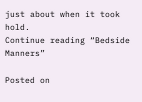just about when it took hold.
Continue reading “Bedside Manners”

Posted on